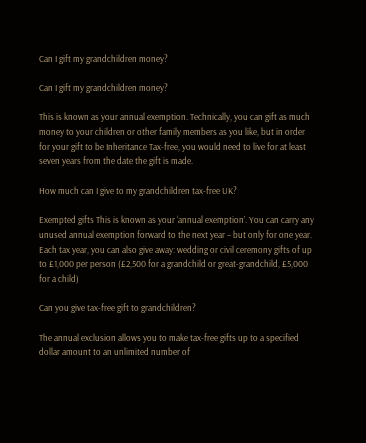Can I gift my grandchildren money?

Can I gift my grandchildren money?

This is known as your annual exemption. Technically, you can gift as much money to your children or other family members as you like, but in order for your gift to be Inheritance Tax-free, you would need to live for at least seven years from the date the gift is made.

How much can I give to my grandchildren tax-free UK?

Exempted gifts This is known as your ‘annual exemption’. You can carry any unused annual exemption forward to the next year – but only for one year. Each tax year, you can also give away: wedding or civil ceremony gifts of up to £1,000 per person (£2,500 for a grandchild or great-grandchild, £5,000 for a child)

Can you give tax-free gift to grandchildren?

The annual exclusion allows you to make tax-free gifts up to a specified dollar amount to an unlimited number of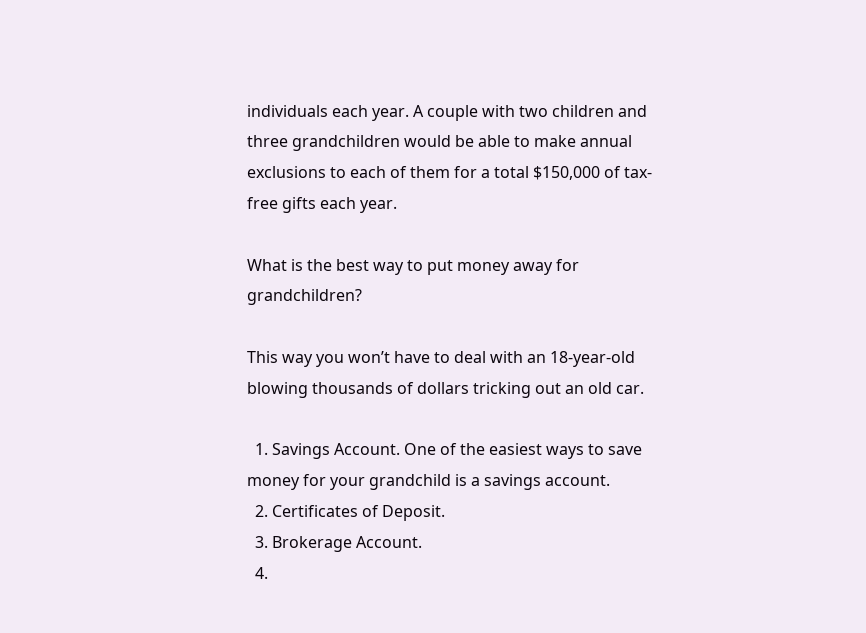individuals each year. A couple with two children and three grandchildren would be able to make annual exclusions to each of them for a total $150,000 of tax-free gifts each year.

What is the best way to put money away for grandchildren?

This way you won’t have to deal with an 18-year-old blowing thousands of dollars tricking out an old car.

  1. Savings Account. One of the easiest ways to save money for your grandchild is a savings account.
  2. Certificates of Deposit.
  3. Brokerage Account.
  4.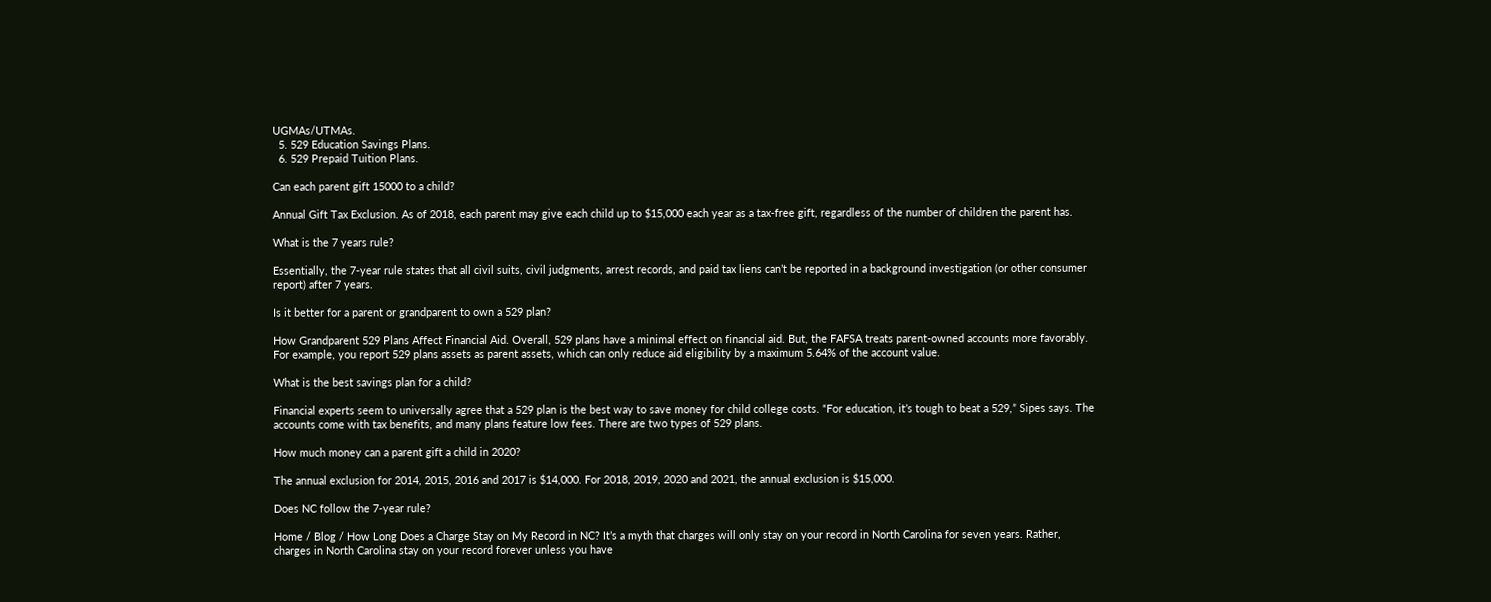UGMAs/UTMAs.
  5. 529 Education Savings Plans.
  6. 529 Prepaid Tuition Plans.

Can each parent gift 15000 to a child?

Annual Gift Tax Exclusion. As of 2018, each parent may give each child up to $15,000 each year as a tax-free gift, regardless of the number of children the parent has.

What is the 7 years rule?

Essentially, the 7-year rule states that all civil suits, civil judgments, arrest records, and paid tax liens can’t be reported in a background investigation (or other consumer report) after 7 years.

Is it better for a parent or grandparent to own a 529 plan?

How Grandparent 529 Plans Affect Financial Aid. Overall, 529 plans have a minimal effect on financial aid. But, the FAFSA treats parent-owned accounts more favorably. For example, you report 529 plans assets as parent assets, which can only reduce aid eligibility by a maximum 5.64% of the account value.

What is the best savings plan for a child?

Financial experts seem to universally agree that a 529 plan is the best way to save money for child college costs. “For education, it’s tough to beat a 529,” Sipes says. The accounts come with tax benefits, and many plans feature low fees. There are two types of 529 plans.

How much money can a parent gift a child in 2020?

The annual exclusion for 2014, 2015, 2016 and 2017 is $14,000. For 2018, 2019, 2020 and 2021, the annual exclusion is $15,000.

Does NC follow the 7-year rule?

Home / Blog / How Long Does a Charge Stay on My Record in NC? It’s a myth that charges will only stay on your record in North Carolina for seven years. Rather, charges in North Carolina stay on your record forever unless you have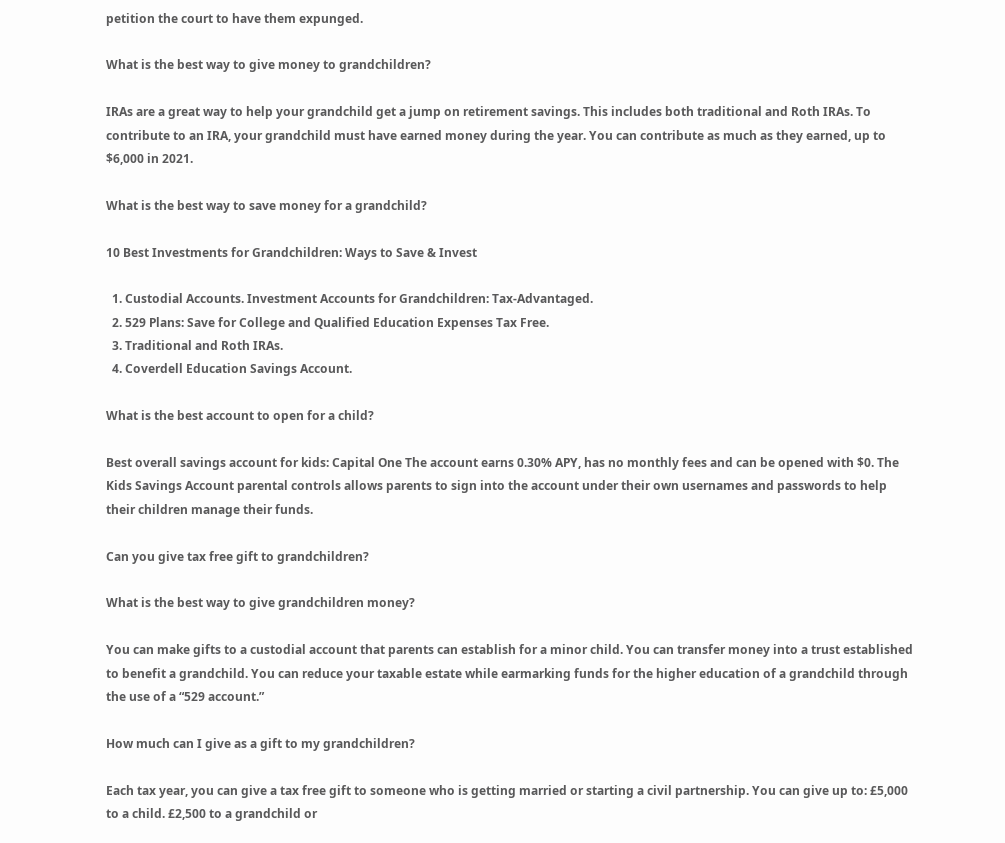petition the court to have them expunged.

What is the best way to give money to grandchildren?

IRAs are a great way to help your grandchild get a jump on retirement savings. This includes both traditional and Roth IRAs. To contribute to an IRA, your grandchild must have earned money during the year. You can contribute as much as they earned, up to $6,000 in 2021.

What is the best way to save money for a grandchild?

10 Best Investments for Grandchildren: Ways to Save & Invest

  1. Custodial Accounts. Investment Accounts for Grandchildren: Tax-Advantaged.
  2. 529 Plans: Save for College and Qualified Education Expenses Tax Free.
  3. Traditional and Roth IRAs.
  4. Coverdell Education Savings Account.

What is the best account to open for a child?

Best overall savings account for kids: Capital One The account earns 0.30% APY, has no monthly fees and can be opened with $0. The Kids Savings Account parental controls allows parents to sign into the account under their own usernames and passwords to help their children manage their funds.

Can you give tax free gift to grandchildren?

What is the best way to give grandchildren money?

You can make gifts to a custodial account that parents can establish for a minor child. You can transfer money into a trust established to benefit a grandchild. You can reduce your taxable estate while earmarking funds for the higher education of a grandchild through the use of a “529 account.”

How much can I give as a gift to my grandchildren?

Each tax year, you can give a tax free gift to someone who is getting married or starting a civil partnership. You can give up to: £5,000 to a child. £2,500 to a grandchild or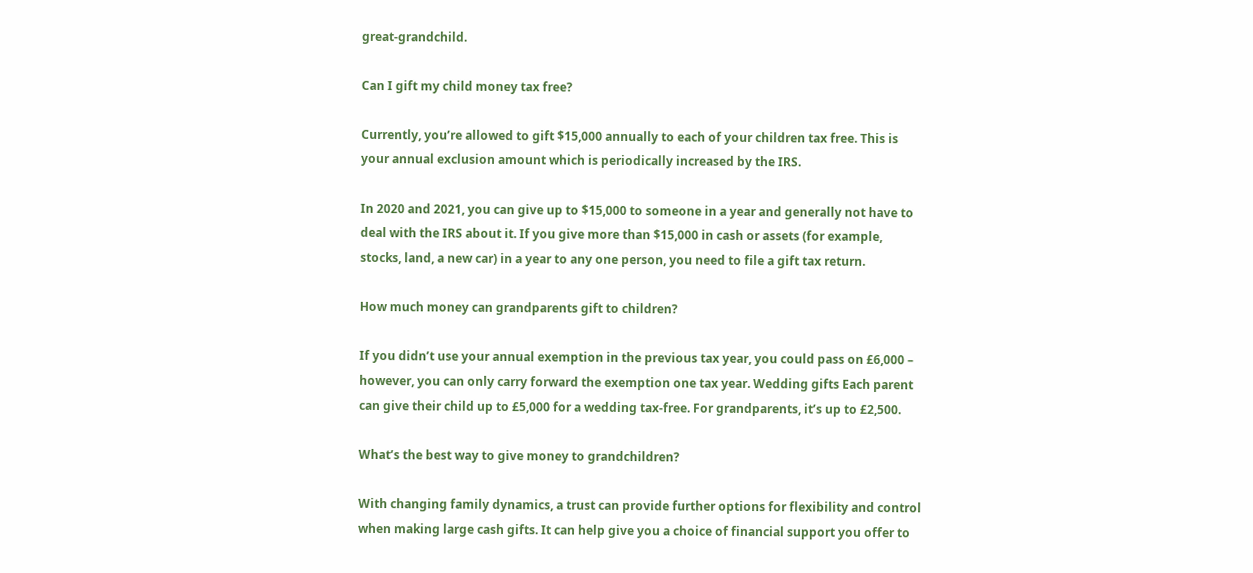great-grandchild.

Can I gift my child money tax free?

Currently, you’re allowed to gift $15,000 annually to each of your children tax free. This is your annual exclusion amount which is periodically increased by the IRS.

In 2020 and 2021, you can give up to $15,000 to someone in a year and generally not have to deal with the IRS about it. If you give more than $15,000 in cash or assets (for example, stocks, land, a new car) in a year to any one person, you need to file a gift tax return.

How much money can grandparents gift to children?

If you didn’t use your annual exemption in the previous tax year, you could pass on £6,000 – however, you can only carry forward the exemption one tax year. Wedding gifts Each parent can give their child up to £5,000 for a wedding tax-free. For grandparents, it’s up to £2,500.

What’s the best way to give money to grandchildren?

With changing family dynamics, a trust can provide further options for flexibility and control when making large cash gifts. It can help give you a choice of financial support you offer to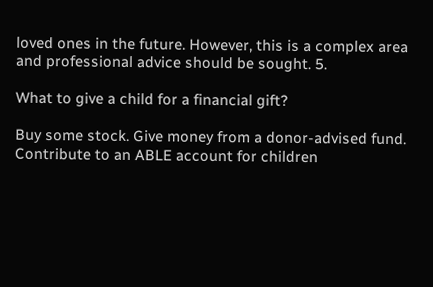loved ones in the future. However, this is a complex area and professional advice should be sought. 5.

What to give a child for a financial gift?

Buy some stock. Give money from a donor-advised fund. Contribute to an ABLE account for children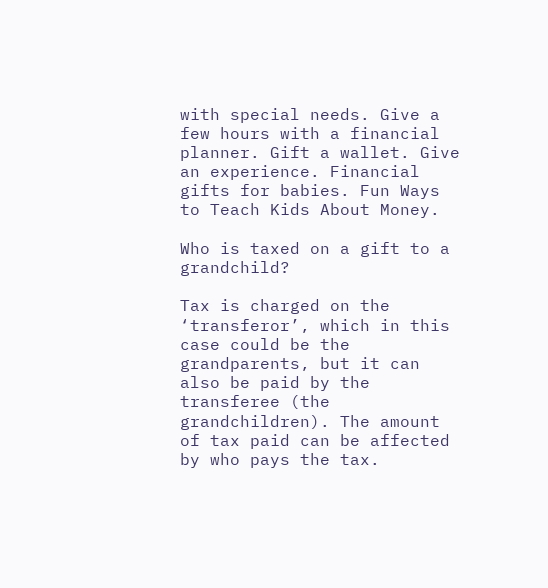with special needs. Give a few hours with a financial planner. Gift a wallet. Give an experience. Financial gifts for babies. Fun Ways to Teach Kids About Money.

Who is taxed on a gift to a grandchild?

Tax is charged on the ‘transferor’, which in this case could be the grandparents, but it can also be paid by the transferee (the grandchildren). The amount of tax paid can be affected by who pays the tax.